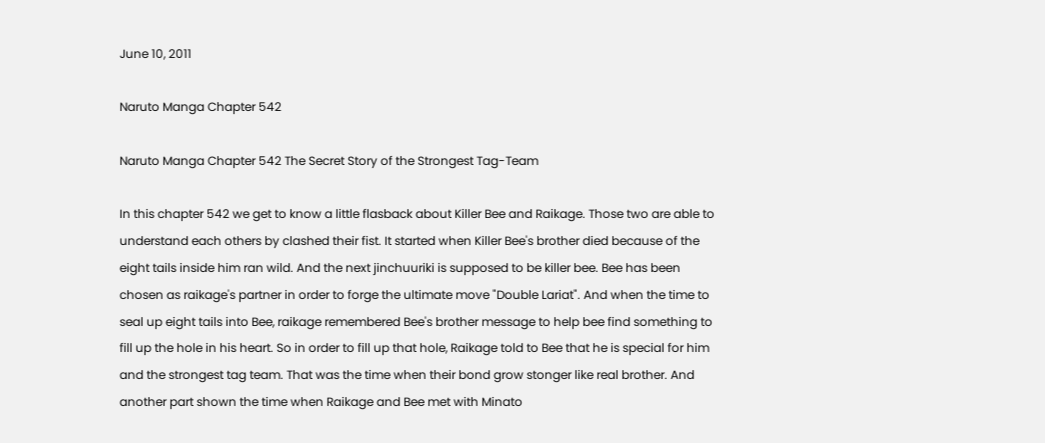June 10, 2011

Naruto Manga Chapter 542

Naruto Manga Chapter 542 The Secret Story of the Strongest Tag-Team

In this chapter 542 we get to know a little flasback about Killer Bee and Raikage. Those two are able to understand each others by clashed their fist. It started when Killer Bee's brother died because of the eight tails inside him ran wild. And the next jinchuuriki is supposed to be killer bee. Bee has been chosen as raikage's partner in order to forge the ultimate move "Double Lariat". And when the time to seal up eight tails into Bee, raikage remembered Bee's brother message to help bee find something to fill up the hole in his heart. So in order to fill up that hole, Raikage told to Bee that he is special for him and the strongest tag team. That was the time when their bond grow stonger like real brother. And another part shown the time when Raikage and Bee met with Minato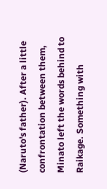(Naruto's father). After a little confrontation between them, Minato left the words behind to Raikage. Something with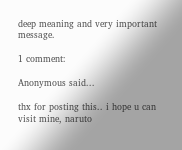deep meaning and very important message.

1 comment:

Anonymous said...

thx for posting this.. i hope u can visit mine, naruto